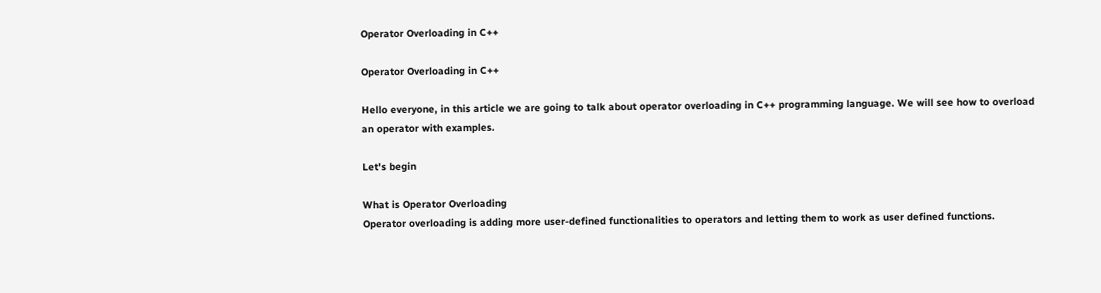Operator Overloading in C++

Operator Overloading in C++

Hello everyone, in this article we are going to talk about operator overloading in C++ programming language. We will see how to overload an operator with examples.

Let's begin

What is Operator Overloading
Operator overloading is adding more user-defined functionalities to operators and letting them to work as user defined functions.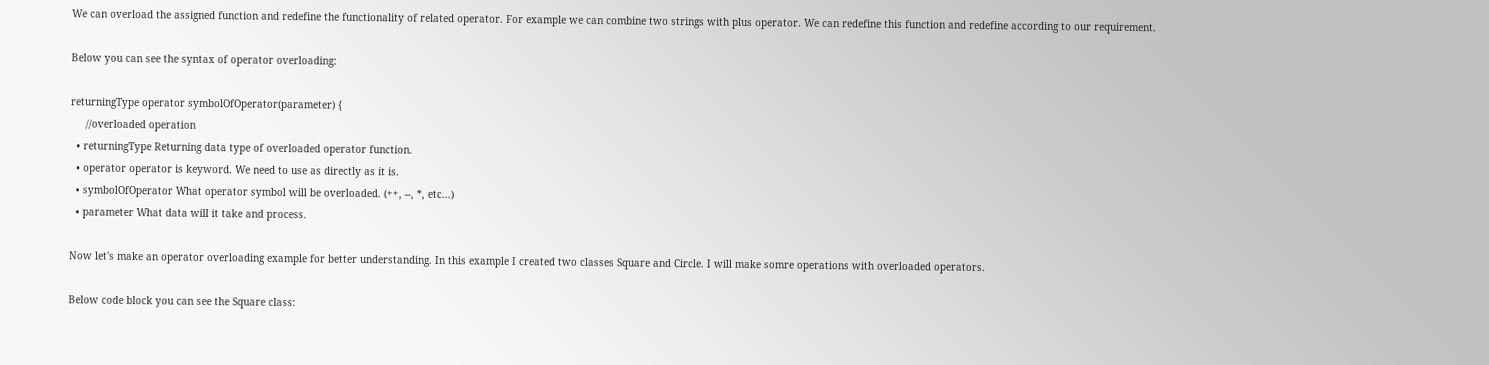We can overload the assigned function and redefine the functionality of related operator. For example we can combine two strings with plus operator. We can redefine this function and redefine according to our requirement.

Below you can see the syntax of operator overloading:

returningType operator symbolOfOperator(parameter) {
     //overloaded operation
  • returningType Returning data type of overloaded operator function.
  • operator operator is keyword. We need to use as directly as it is.
  • symbolOfOperator What operator symbol will be overloaded. (++, --, *, etc...)
  • parameter What data will it take and process.

Now let's make an operator overloading example for better understanding. In this example I created two classes Square and Circle. I will make somre operations with overloaded operators.

Below code block you can see the Square class: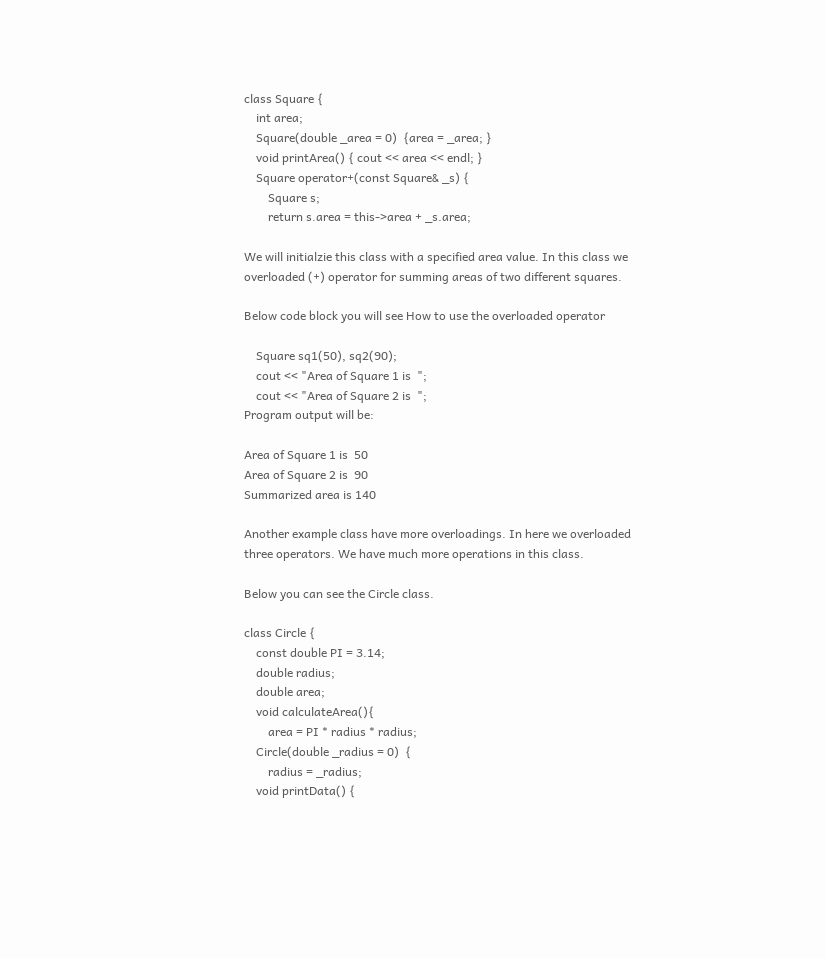class Square {
    int area;
    Square(double _area = 0)  {area = _area; }
    void printArea() { cout << area << endl; }
    Square operator+(const Square& _s) {
        Square s;
        return s.area = this->area + _s.area;

We will initialzie this class with a specified area value. In this class we overloaded (+) operator for summing areas of two different squares.

Below code block you will see How to use the overloaded operator

    Square sq1(50), sq2(90);
    cout << "Area of Square 1 is  ";
    cout << "Area of Square 2 is  ";
Program output will be:

Area of Square 1 is  50
Area of Square 2 is  90
Summarized area is 140

Another example class have more overloadings. In here we overloaded three operators. We have much more operations in this class.

Below you can see the Circle class.

class Circle {
    const double PI = 3.14;
    double radius;
    double area;
    void calculateArea(){
        area = PI * radius * radius;
    Circle(double _radius = 0)  {
        radius = _radius;
    void printData() {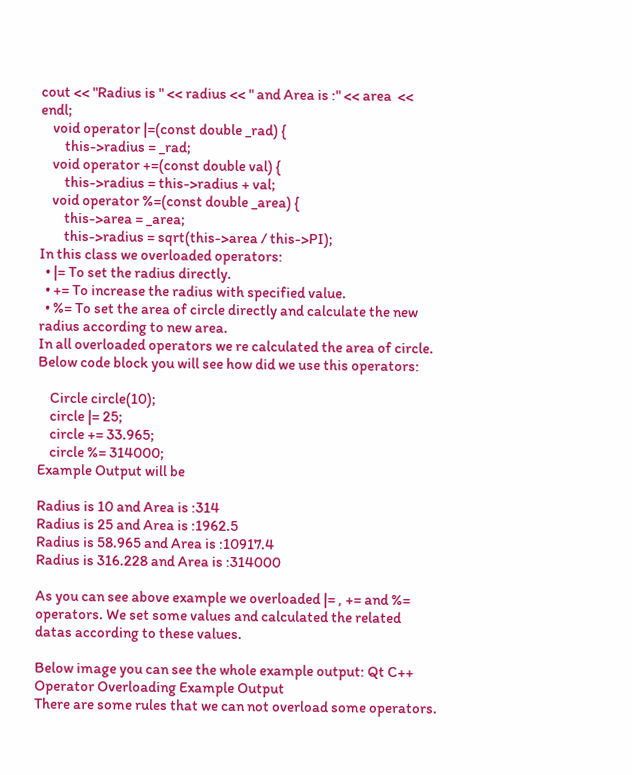cout << "Radius is " << radius << " and Area is :" << area  << endl;
    void operator |=(const double _rad) {
        this->radius = _rad;
    void operator +=(const double val) {
        this->radius = this->radius + val;
    void operator %=(const double _area) {
        this->area = _area;
        this->radius = sqrt(this->area / this->PI);
In this class we overloaded operators:
  • |= To set the radius directly.
  • += To increase the radius with specified value.
  • %= To set the area of circle directly and calculate the new radius according to new area.
In all overloaded operators we re calculated the area of circle.
Below code block you will see how did we use this operators:

    Circle circle(10);
    circle |= 25;
    circle += 33.965;
    circle %= 314000;
Example Output will be

Radius is 10 and Area is :314
Radius is 25 and Area is :1962.5
Radius is 58.965 and Area is :10917.4
Radius is 316.228 and Area is :314000

As you can see above example we overloaded |= , += and %= operators. We set some values and calculated the related datas according to these values.

Below image you can see the whole example output: Qt C++ Operator Overloading Example Output
There are some rules that we can not overload some operators.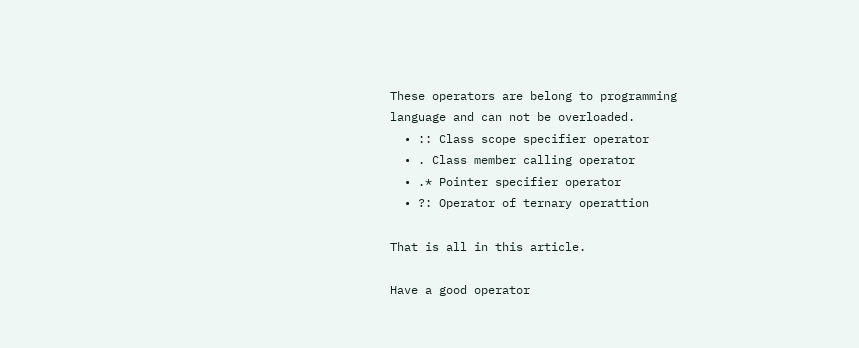These operators are belong to programming language and can not be overloaded.
  • :: Class scope specifier operator
  • . Class member calling operator
  • .* Pointer specifier operator
  • ?: Operator of ternary operattion

That is all in this article.

Have a good operator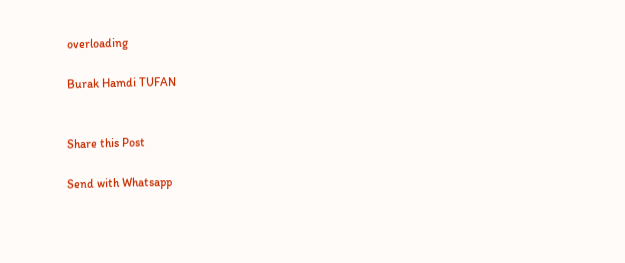overloading

Burak Hamdi TUFAN


Share this Post

Send with Whatsapp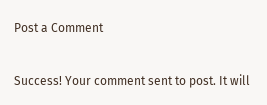Post a Comment

Success! Your comment sent to post. It will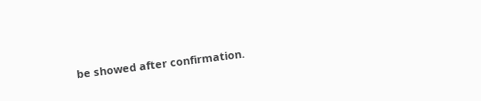be showed after confirmation.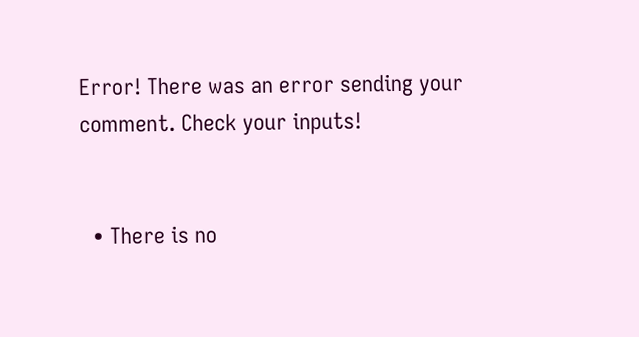Error! There was an error sending your comment. Check your inputs!


  • There is no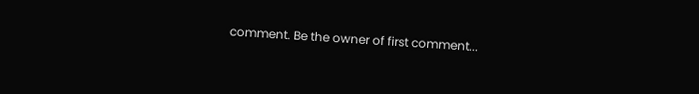comment. Be the owner of first comment...